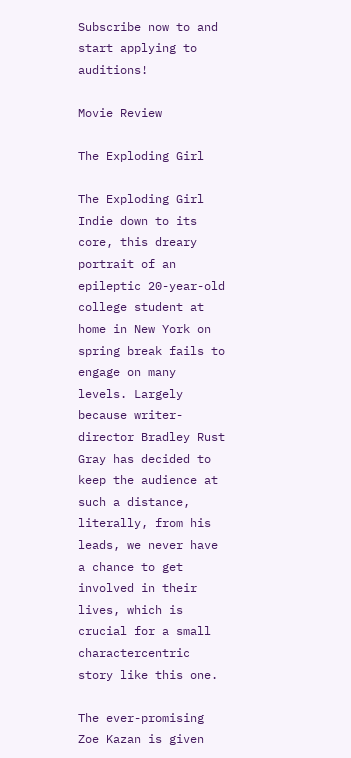Subscribe now to and start applying to auditions!

Movie Review

The Exploding Girl

The Exploding Girl
Indie down to its core, this dreary portrait of an epileptic 20-year-old college student at home in New York on spring break fails to engage on many levels. Largely because writer-director Bradley Rust Gray has decided to keep the audience at such a distance, literally, from his leads, we never have a chance to get involved in their lives, which is crucial for a small charactercentric story like this one.

The ever-promising Zoe Kazan is given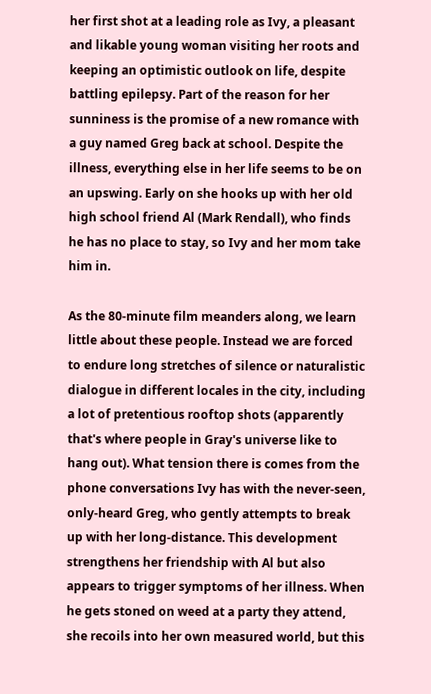her first shot at a leading role as Ivy, a pleasant and likable young woman visiting her roots and keeping an optimistic outlook on life, despite battling epilepsy. Part of the reason for her sunniness is the promise of a new romance with a guy named Greg back at school. Despite the illness, everything else in her life seems to be on an upswing. Early on she hooks up with her old high school friend Al (Mark Rendall), who finds he has no place to stay, so Ivy and her mom take him in.

As the 80-minute film meanders along, we learn little about these people. Instead we are forced to endure long stretches of silence or naturalistic dialogue in different locales in the city, including a lot of pretentious rooftop shots (apparently that's where people in Gray's universe like to hang out). What tension there is comes from the phone conversations Ivy has with the never-seen, only-heard Greg, who gently attempts to break up with her long-distance. This development strengthens her friendship with Al but also appears to trigger symptoms of her illness. When he gets stoned on weed at a party they attend, she recoils into her own measured world, but this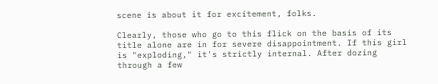scene is about it for excitement, folks.

Clearly, those who go to this flick on the basis of its title alone are in for severe disappointment. If this girl is "exploding," it's strictly internal. After dozing through a few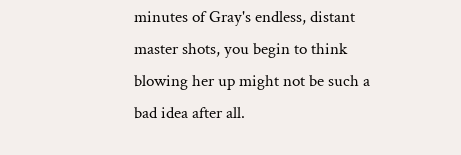minutes of Gray's endless, distant master shots, you begin to think blowing her up might not be such a bad idea after all.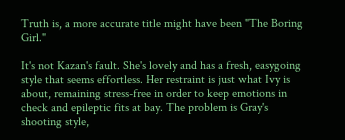Truth is, a more accurate title might have been "The Boring Girl."

It's not Kazan's fault. She's lovely and has a fresh, easygoing style that seems effortless. Her restraint is just what Ivy is about, remaining stress-free in order to keep emotions in check and epileptic fits at bay. The problem is Gray's shooting style,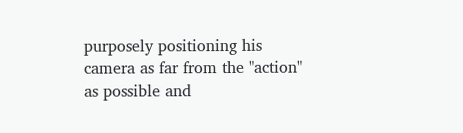purposely positioning his camera as far from the "action" as possible and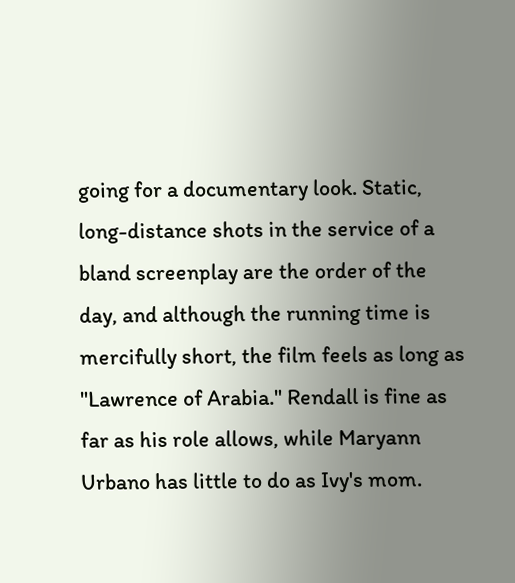going for a documentary look. Static, long-distance shots in the service of a bland screenplay are the order of the day, and although the running time is mercifully short, the film feels as long as "Lawrence of Arabia." Rendall is fine as far as his role allows, while Maryann Urbano has little to do as Ivy's mom.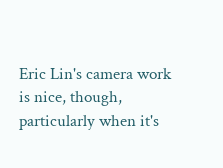Eric Lin's camera work is nice, though, particularly when it's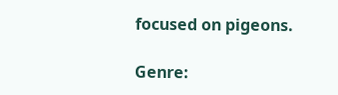focused on pigeons.

Genre: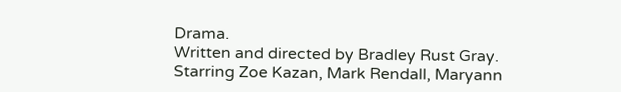Drama.
Written and directed by Bradley Rust Gray.
Starring Zoe Kazan, Mark Rendall, Maryann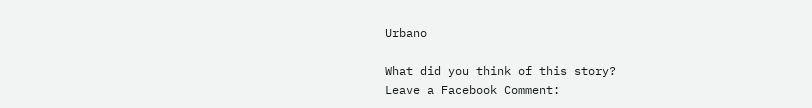Urbano

What did you think of this story?
Leave a Facebook Comment: